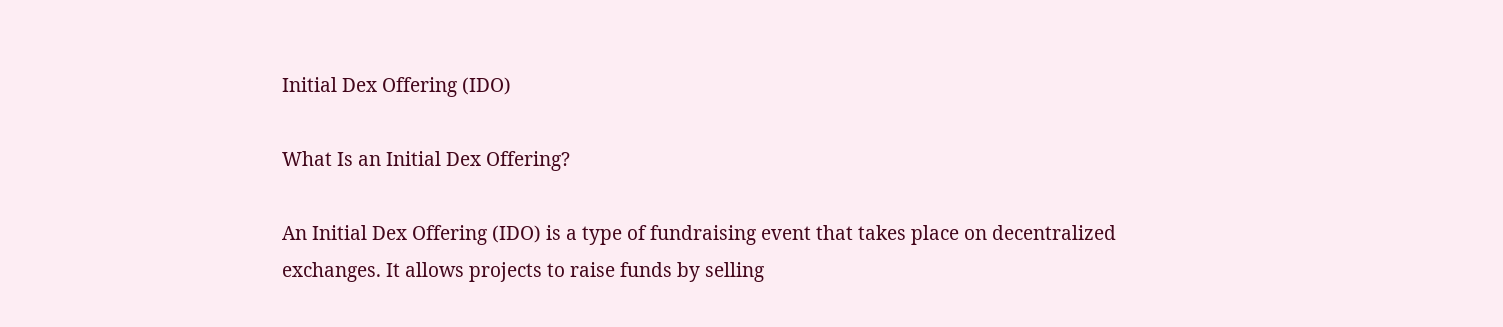Initial Dex Offering (IDO)

What Is an Initial Dex Offering?

An Initial Dex Offering (IDO) is a type of fundraising event that takes place on decentralized exchanges. It allows projects to raise funds by selling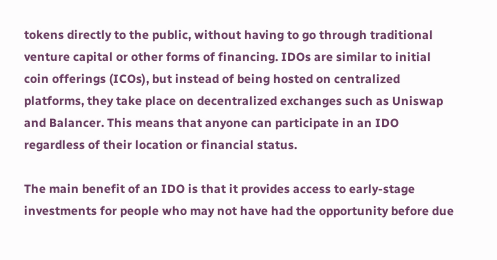tokens directly to the public, without having to go through traditional venture capital or other forms of financing. IDOs are similar to initial coin offerings (ICOs), but instead of being hosted on centralized platforms, they take place on decentralized exchanges such as Uniswap and Balancer. This means that anyone can participate in an IDO regardless of their location or financial status.

The main benefit of an IDO is that it provides access to early-stage investments for people who may not have had the opportunity before due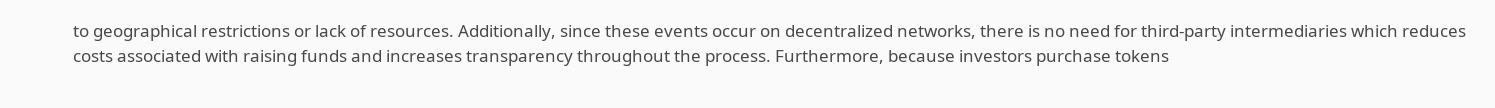to geographical restrictions or lack of resources. Additionally, since these events occur on decentralized networks, there is no need for third-party intermediaries which reduces costs associated with raising funds and increases transparency throughout the process. Furthermore, because investors purchase tokens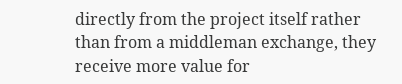directly from the project itself rather than from a middleman exchange, they receive more value for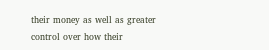their money as well as greater control over how their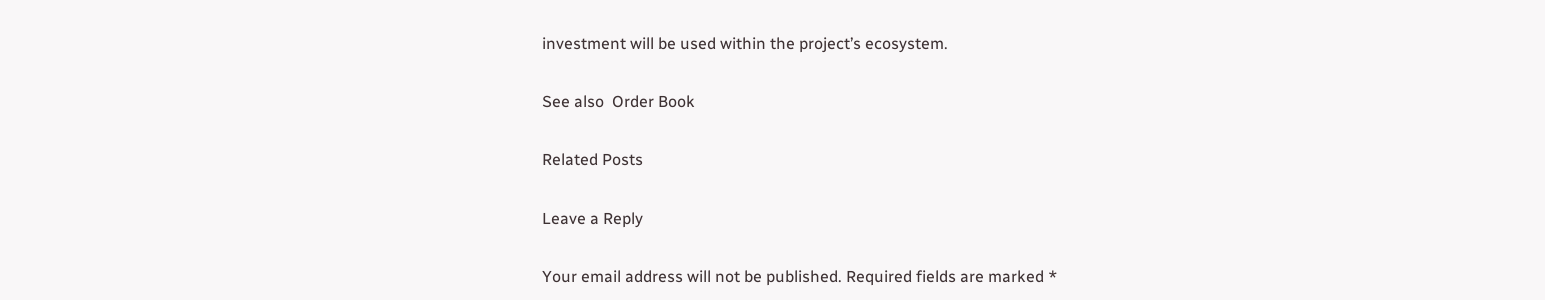investment will be used within the project’s ecosystem.

See also  Order Book

Related Posts

Leave a Reply

Your email address will not be published. Required fields are marked *